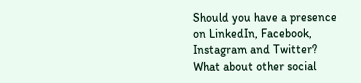Should you have a presence on LinkedIn, Facebook, Instagram and Twitter? What about other social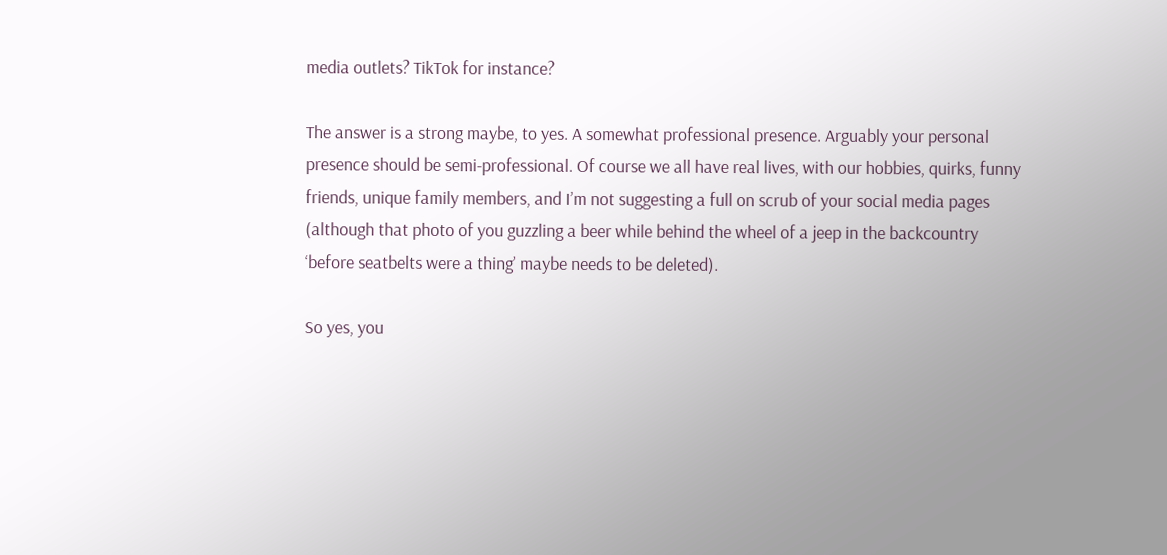media outlets? TikTok for instance?

The answer is a strong maybe, to yes. A somewhat professional presence. Arguably your personal presence should be semi-professional. Of course we all have real lives, with our hobbies, quirks, funny friends, unique family members, and I’m not suggesting a full on scrub of your social media pages (although that photo of you guzzling a beer while behind the wheel of a jeep in the backcountry ‘before seatbelts were a thing’ maybe needs to be deleted).

So yes, you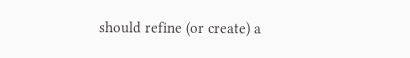should refine (or create) a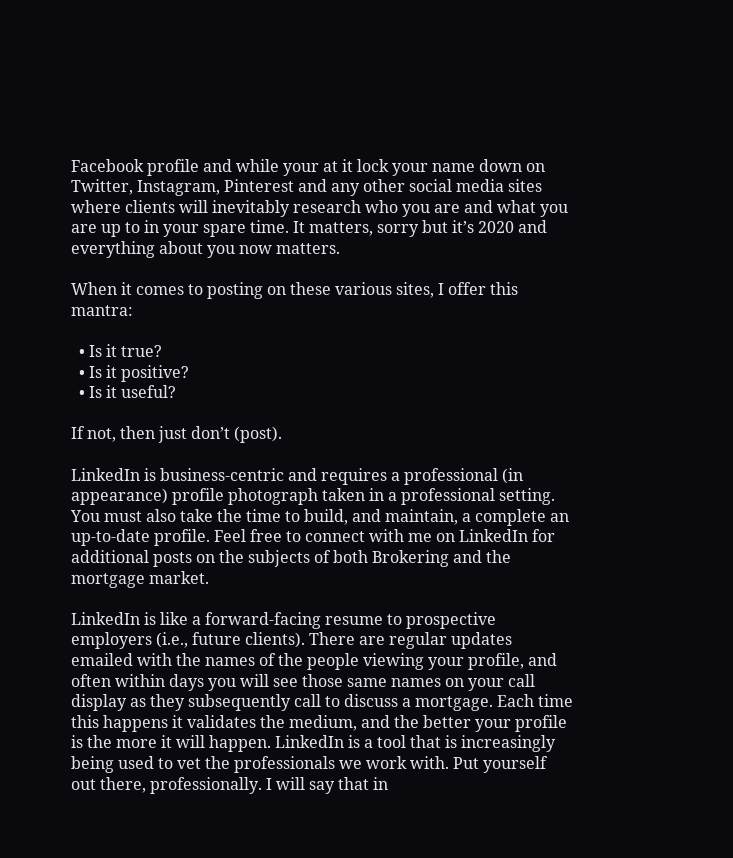Facebook profile and while your at it lock your name down on Twitter, Instagram, Pinterest and any other social media sites where clients will inevitably research who you are and what you are up to in your spare time. It matters, sorry but it’s 2020 and everything about you now matters.

When it comes to posting on these various sites, I offer this mantra:

  • Is it true?
  • Is it positive?
  • Is it useful?

If not, then just don’t (post).

LinkedIn is business-centric and requires a professional (in appearance) profile photograph taken in a professional setting. You must also take the time to build, and maintain, a complete an up-to-date profile. Feel free to connect with me on LinkedIn for additional posts on the subjects of both Brokering and the mortgage market.

LinkedIn is like a forward-facing resume to prospective employers (i.e., future clients). There are regular updates emailed with the names of the people viewing your profile, and often within days you will see those same names on your call display as they subsequently call to discuss a mortgage. Each time this happens it validates the medium, and the better your profile is the more it will happen. LinkedIn is a tool that is increasingly being used to vet the professionals we work with. Put yourself out there, professionally. I will say that in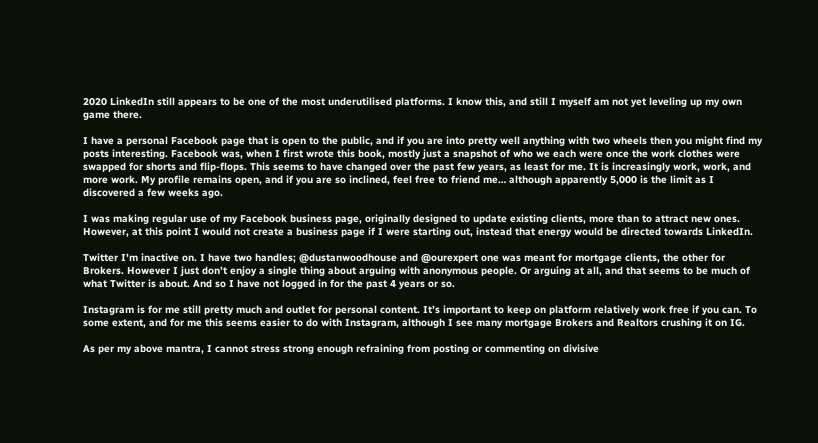2020 LinkedIn still appears to be one of the most underutilised platforms. I know this, and still I myself am not yet leveling up my own game there.

I have a personal Facebook page that is open to the public, and if you are into pretty well anything with two wheels then you might find my posts interesting. Facebook was, when I first wrote this book, mostly just a snapshot of who we each were once the work clothes were swapped for shorts and flip-flops. This seems to have changed over the past few years, as least for me. It is increasingly work, work, and more work. My profile remains open, and if you are so inclined, feel free to friend me… although apparently 5,000 is the limit as I discovered a few weeks ago.

I was making regular use of my Facebook business page, originally designed to update existing clients, more than to attract new ones. However, at this point I would not create a business page if I were starting out, instead that energy would be directed towards LinkedIn.

Twitter I’m inactive on. I have two handles; @dustanwoodhouse and @ourexpert one was meant for mortgage clients, the other for Brokers. However I just don’t enjoy a single thing about arguing with anonymous people. Or arguing at all, and that seems to be much of what Twitter is about. And so I have not logged in for the past 4 years or so.

Instagram is for me still pretty much and outlet for personal content. It’s important to keep on platform relatively work free if you can. To some extent, and for me this seems easier to do with Instagram, although I see many mortgage Brokers and Realtors crushing it on IG.

As per my above mantra, I cannot stress strong enough refraining from posting or commenting on divisive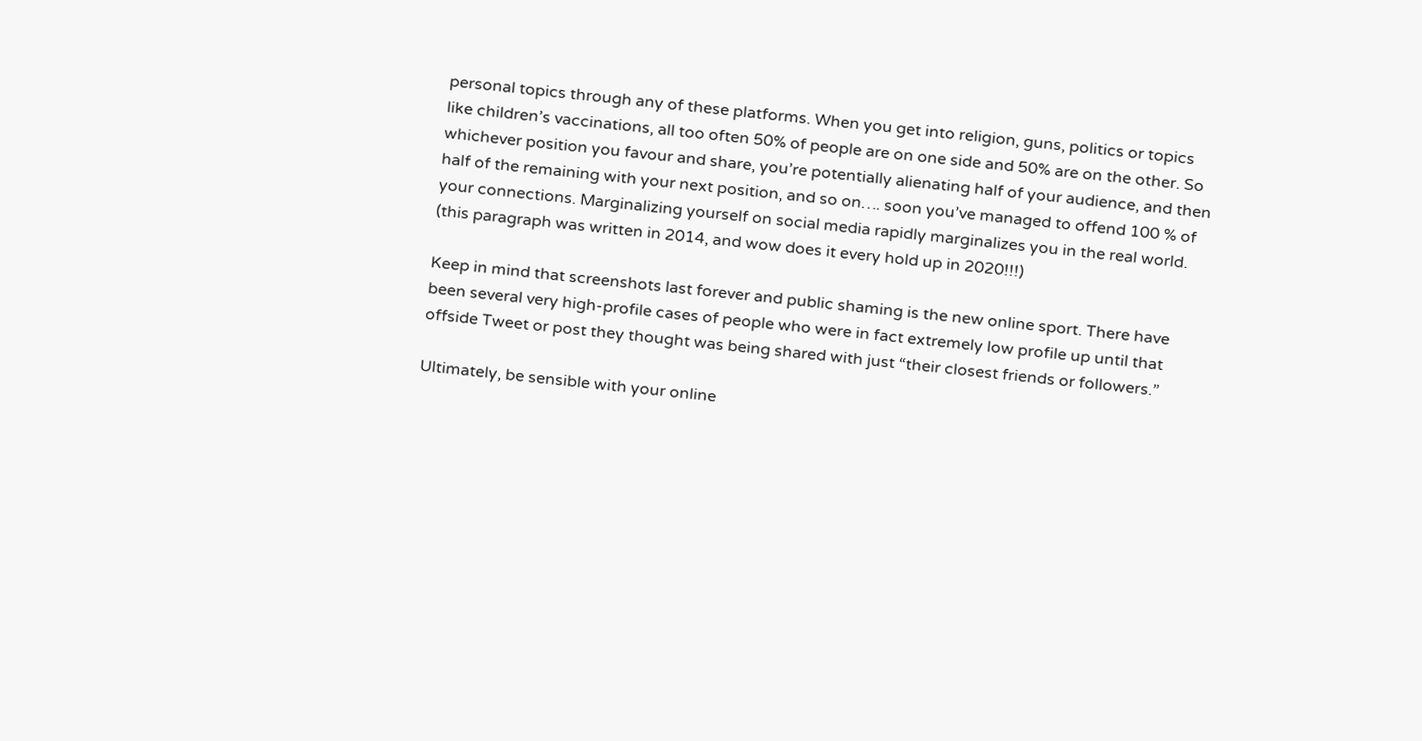personal topics through any of these platforms. When you get into religion, guns, politics or topics like children’s vaccinations, all too often 50% of people are on one side and 50% are on the other. So whichever position you favour and share, you’re potentially alienating half of your audience, and then half of the remaining with your next position, and so on…. soon you’ve managed to offend 100 % of your connections. Marginalizing yourself on social media rapidly marginalizes you in the real world. (this paragraph was written in 2014, and wow does it every hold up in 2020!!!)

Keep in mind that screenshots last forever and public shaming is the new online sport. There have been several very high-profile cases of people who were in fact extremely low profile up until that offside Tweet or post they thought was being shared with just “their closest friends or followers.”

Ultimately, be sensible with your online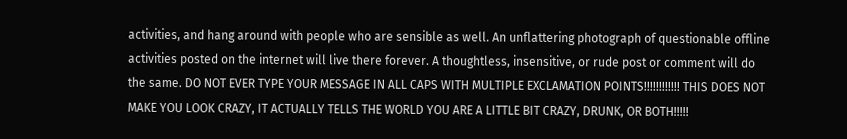activities, and hang around with people who are sensible as well. An unflattering photograph of questionable offline activities posted on the internet will live there forever. A thoughtless, insensitive, or rude post or comment will do the same. DO NOT EVER TYPE YOUR MESSAGE IN ALL CAPS WITH MULTIPLE EXCLAMATION POINTS!!!!!!!!!!!! THIS DOES NOT MAKE YOU LOOK CRAZY, IT ACTUALLY TELLS THE WORLD YOU ARE A LITTLE BIT CRAZY, DRUNK, OR BOTH!!!!!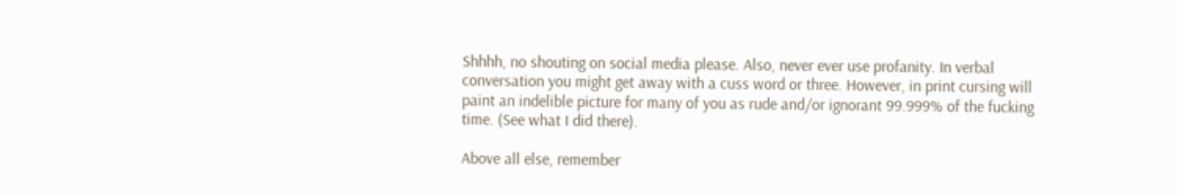Shhhh, no shouting on social media please. Also, never ever use profanity. In verbal conversation you might get away with a cuss word or three. However, in print cursing will paint an indelible picture for many of you as rude and/or ignorant 99.999% of the fucking time. (See what I did there).

Above all else, remember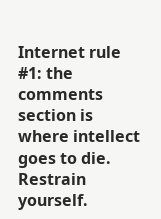Internet rule #1: the comments section is where intellect goes to die. Restrain yourself.